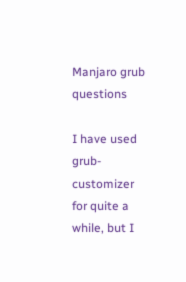Manjaro grub questions

I have used grub-customizer for quite a while, but I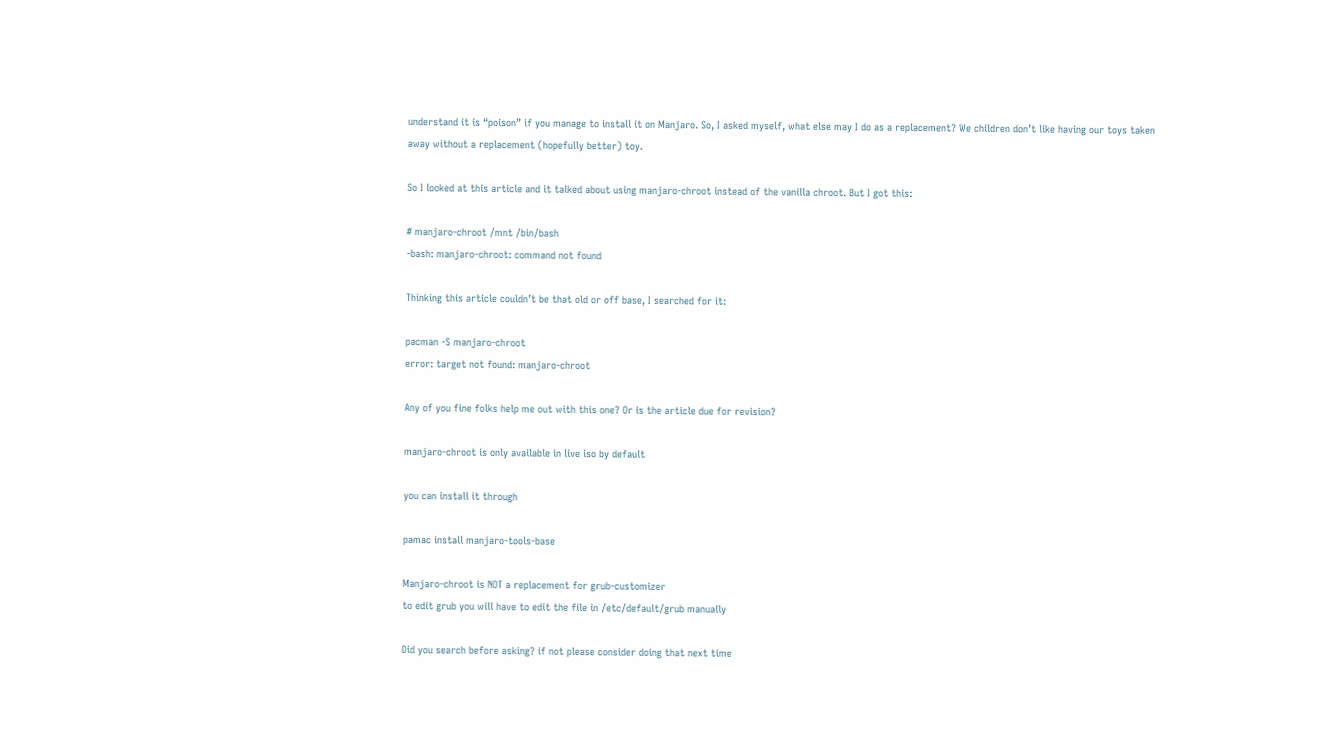understand it is “poison” if you manage to install it on Manjaro. So, I asked myself, what else may I do as a replacement? We children don’t like having our toys taken away without a replacement (hopefully better) toy.

So I looked at this article and it talked about using manjaro-chroot instead of the vanilla chroot. But I got this:

# manjaro-chroot /mnt /bin/bash
-bash: manjaro-chroot: command not found

Thinking this article couldn’t be that old or off base, I searched for it:

pacman -S manjaro-chroot
error: target not found: manjaro-chroot

Any of you fine folks help me out with this one? Or is the article due for revision?

manjaro-chroot is only available in live iso by default

you can install it through

pamac install manjaro-tools-base

Manjaro-chroot is NOT a replacement for grub-customizer
to edit grub you will have to edit the file in /etc/default/grub manually

Did you search before asking? if not please consider doing that next time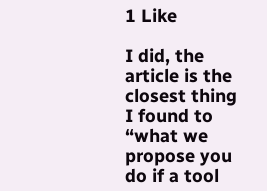1 Like

I did, the article is the closest thing I found to “what we propose you do if a tool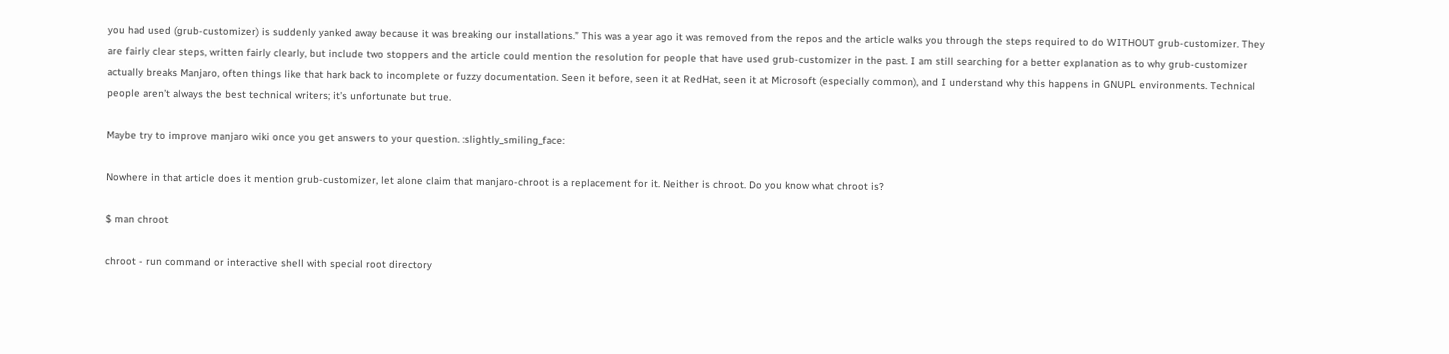you had used (grub-customizer) is suddenly yanked away because it was breaking our installations.” This was a year ago it was removed from the repos and the article walks you through the steps required to do WITHOUT grub-customizer. They are fairly clear steps, written fairly clearly, but include two stoppers and the article could mention the resolution for people that have used grub-customizer in the past. I am still searching for a better explanation as to why grub-customizer actually breaks Manjaro, often things like that hark back to incomplete or fuzzy documentation. Seen it before, seen it at RedHat, seen it at Microsoft (especially common), and I understand why this happens in GNUPL environments. Technical people aren’t always the best technical writers; it’s unfortunate but true.

Maybe try to improve manjaro wiki once you get answers to your question. :slightly_smiling_face:

Nowhere in that article does it mention grub-customizer, let alone claim that manjaro-chroot is a replacement for it. Neither is chroot. Do you know what chroot is?

$ man chroot

chroot - run command or interactive shell with special root directory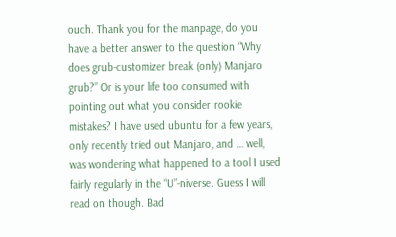ouch. Thank you for the manpage, do you have a better answer to the question “Why does grub-customizer break (only) Manjaro grub?” Or is your life too consumed with pointing out what you consider rookie mistakes? I have used ubuntu for a few years, only recently tried out Manjaro, and … well, was wondering what happened to a tool I used fairly regularly in the “U”-niverse. Guess I will read on though. Bad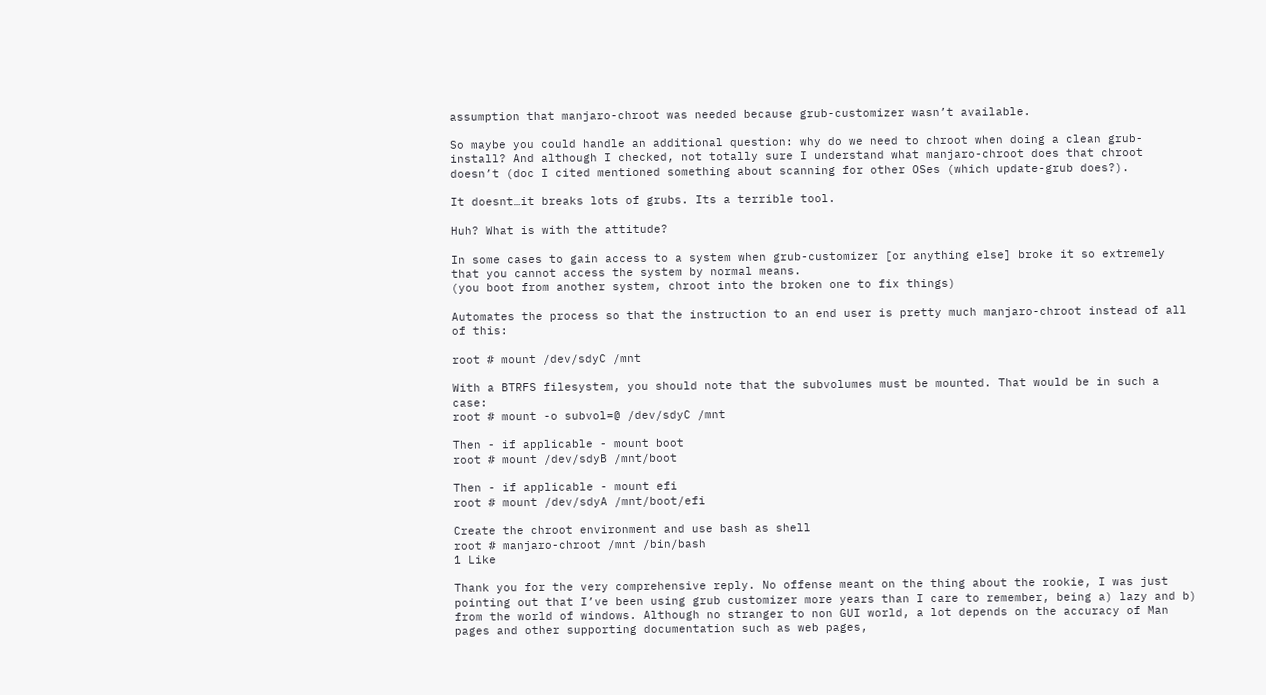assumption that manjaro-chroot was needed because grub-customizer wasn’t available.

So maybe you could handle an additional question: why do we need to chroot when doing a clean grub-install? And although I checked, not totally sure I understand what manjaro-chroot does that chroot doesn’t (doc I cited mentioned something about scanning for other OSes (which update-grub does?).

It doesnt…it breaks lots of grubs. Its a terrible tool.

Huh? What is with the attitude?

In some cases to gain access to a system when grub-customizer [or anything else] broke it so extremely that you cannot access the system by normal means.
(you boot from another system, chroot into the broken one to fix things)

Automates the process so that the instruction to an end user is pretty much manjaro-chroot instead of all of this:

root # mount /dev/sdyC /mnt

With a BTRFS filesystem, you should note that the subvolumes must be mounted. That would be in such a case:
root # mount -o subvol=@ /dev/sdyC /mnt

Then - if applicable - mount boot
root # mount /dev/sdyB /mnt/boot

Then - if applicable - mount efi
root # mount /dev/sdyA /mnt/boot/efi

Create the chroot environment and use bash as shell
root # manjaro-chroot /mnt /bin/bash
1 Like

Thank you for the very comprehensive reply. No offense meant on the thing about the rookie, I was just pointing out that I’ve been using grub customizer more years than I care to remember, being a) lazy and b) from the world of windows. Although no stranger to non GUI world, a lot depends on the accuracy of Man pages and other supporting documentation such as web pages,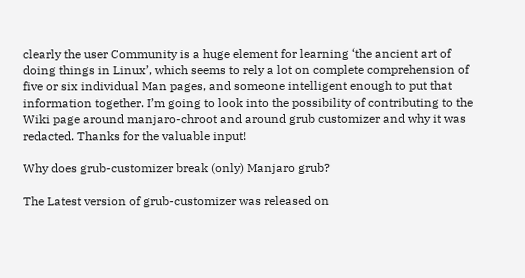clearly the user Community is a huge element for learning ‘the ancient art of doing things in Linux’, which seems to rely a lot on complete comprehension of five or six individual Man pages, and someone intelligent enough to put that information together. I’m going to look into the possibility of contributing to the Wiki page around manjaro-chroot and around grub customizer and why it was redacted. Thanks for the valuable input!

Why does grub-customizer break (only) Manjaro grub?

The Latest version of grub-customizer was released on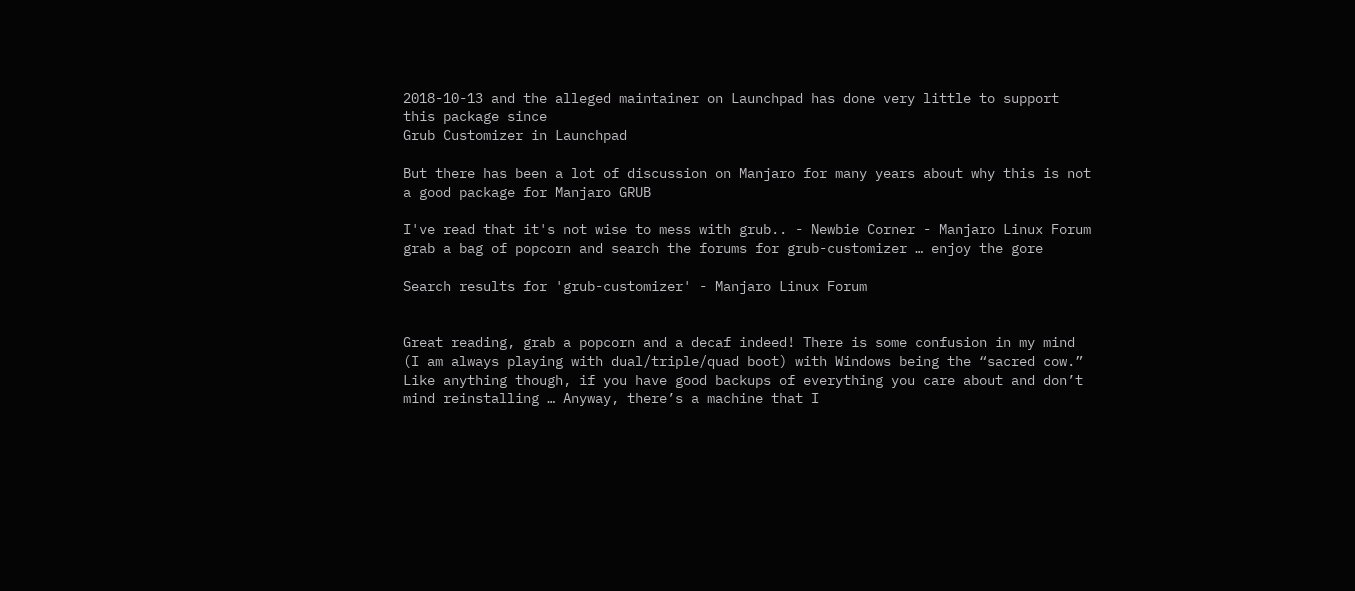2018-10-13 and the alleged maintainer on Launchpad has done very little to support this package since
Grub Customizer in Launchpad

But there has been a lot of discussion on Manjaro for many years about why this is not a good package for Manjaro GRUB

I've read that it's not wise to mess with grub.. - Newbie Corner - Manjaro Linux Forum
grab a bag of popcorn and search the forums for grub-customizer … enjoy the gore

Search results for 'grub-customizer' - Manjaro Linux Forum


Great reading, grab a popcorn and a decaf indeed! There is some confusion in my mind (I am always playing with dual/triple/quad boot) with Windows being the “sacred cow.” Like anything though, if you have good backups of everything you care about and don’t mind reinstalling … Anyway, there’s a machine that I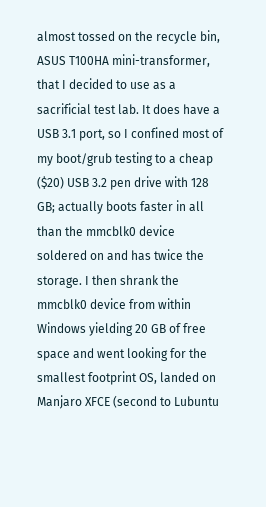almost tossed on the recycle bin, ASUS T100HA mini-transformer, that I decided to use as a sacrificial test lab. It does have a USB 3.1 port, so I confined most of my boot/grub testing to a cheap ($20) USB 3.2 pen drive with 128 GB; actually boots faster in all than the mmcblk0 device soldered on and has twice the storage. I then shrank the mmcblk0 device from within Windows yielding 20 GB of free space and went looking for the smallest footprint OS, landed on Manjaro XFCE (second to Lubuntu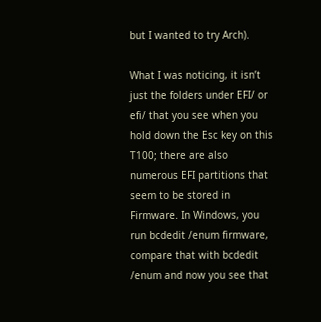but I wanted to try Arch).

What I was noticing, it isn’t just the folders under EFI/ or efi/ that you see when you hold down the Esc key on this T100; there are also numerous EFI partitions that seem to be stored in Firmware. In Windows, you run bcdedit /enum firmware, compare that with bcdedit /enum and now you see that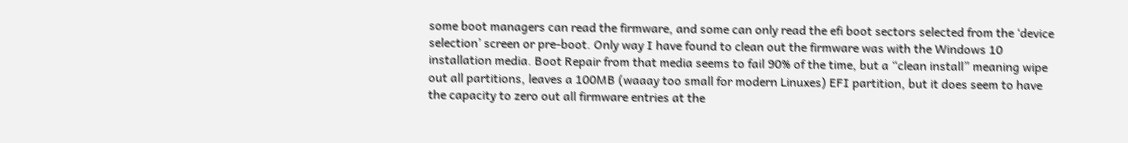some boot managers can read the firmware, and some can only read the efi boot sectors selected from the ‘device selection’ screen or pre-boot. Only way I have found to clean out the firmware was with the Windows 10 installation media. Boot Repair from that media seems to fail 90% of the time, but a “clean install” meaning wipe out all partitions, leaves a 100MB (waaay too small for modern Linuxes) EFI partition, but it does seem to have the capacity to zero out all firmware entries at the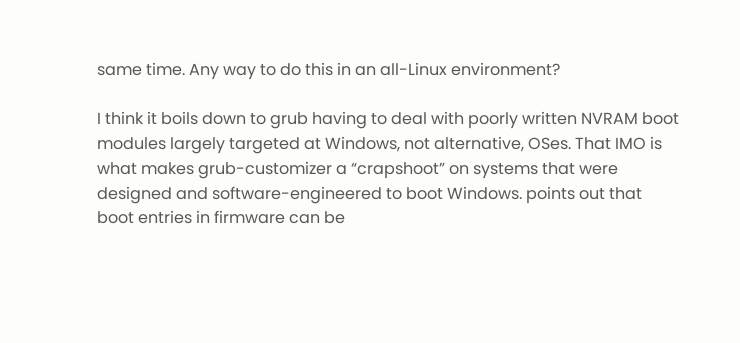same time. Any way to do this in an all-Linux environment?

I think it boils down to grub having to deal with poorly written NVRAM boot modules largely targeted at Windows, not alternative, OSes. That IMO is what makes grub-customizer a “crapshoot” on systems that were designed and software-engineered to boot Windows. points out that boot entries in firmware can be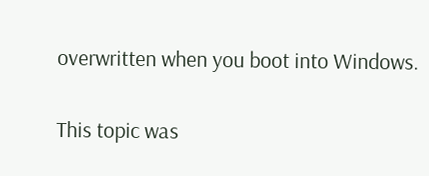overwritten when you boot into Windows.


This topic was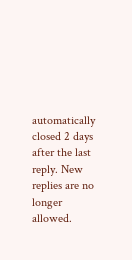automatically closed 2 days after the last reply. New replies are no longer allowed.